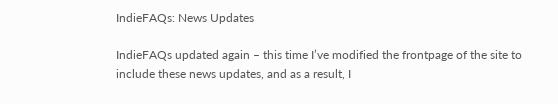IndieFAQs: News Updates

IndieFAQs updated again – this time I’ve modified the frontpage of the site to include these news updates, and as a result, I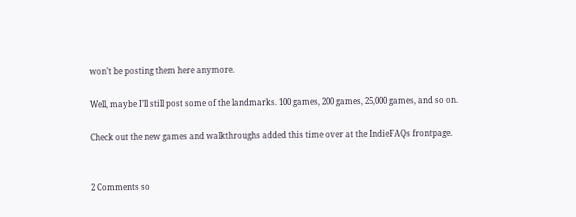won’t be posting them here anymore.

Well, maybe I’ll still post some of the landmarks. 100 games, 200 games, 25,000 games, and so on.

Check out the new games and walkthroughs added this time over at the IndieFAQs frontpage.


2 Comments so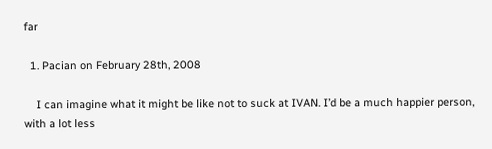far

  1. Pacian on February 28th, 2008

    I can imagine what it might be like not to suck at IVAN. I’d be a much happier person, with a lot less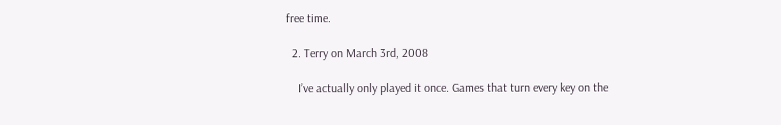free time.

  2. Terry on March 3rd, 2008

    I’ve actually only played it once. Games that turn every key on the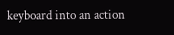keyboard into an action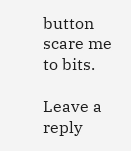button scare me to bits.

Leave a reply